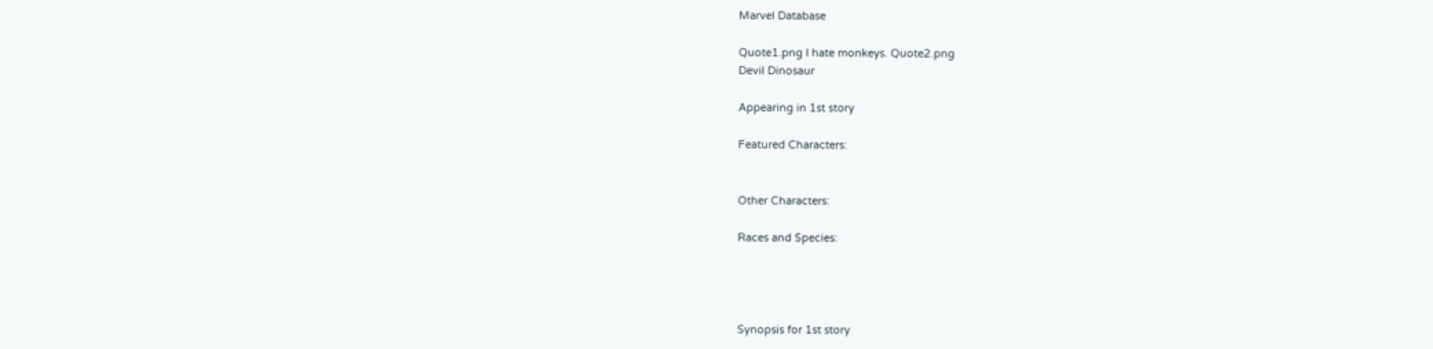Marvel Database

Quote1.png I hate monkeys. Quote2.png
Devil Dinosaur

Appearing in 1st story

Featured Characters:


Other Characters:

Races and Species:




Synopsis for 1st story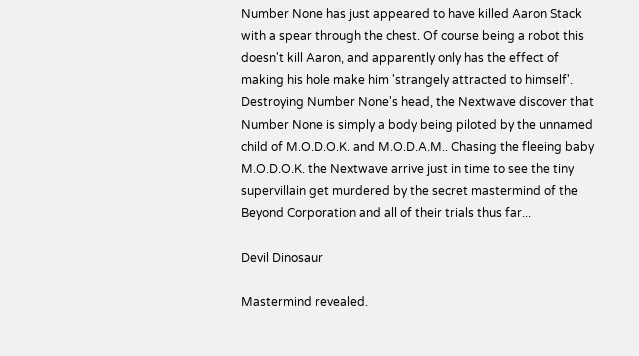Number None has just appeared to have killed Aaron Stack with a spear through the chest. Of course being a robot this doesn't kill Aaron, and apparently only has the effect of making his hole make him 'strangely attracted to himself'. Destroying Number None's head, the Nextwave discover that Number None is simply a body being piloted by the unnamed child of M.O.D.O.K. and M.O.D.A.M.. Chasing the fleeing baby M.O.D.O.K. the Nextwave arrive just in time to see the tiny supervillain get murdered by the secret mastermind of the Beyond Corporation and all of their trials thus far...

Devil Dinosaur

Mastermind revealed.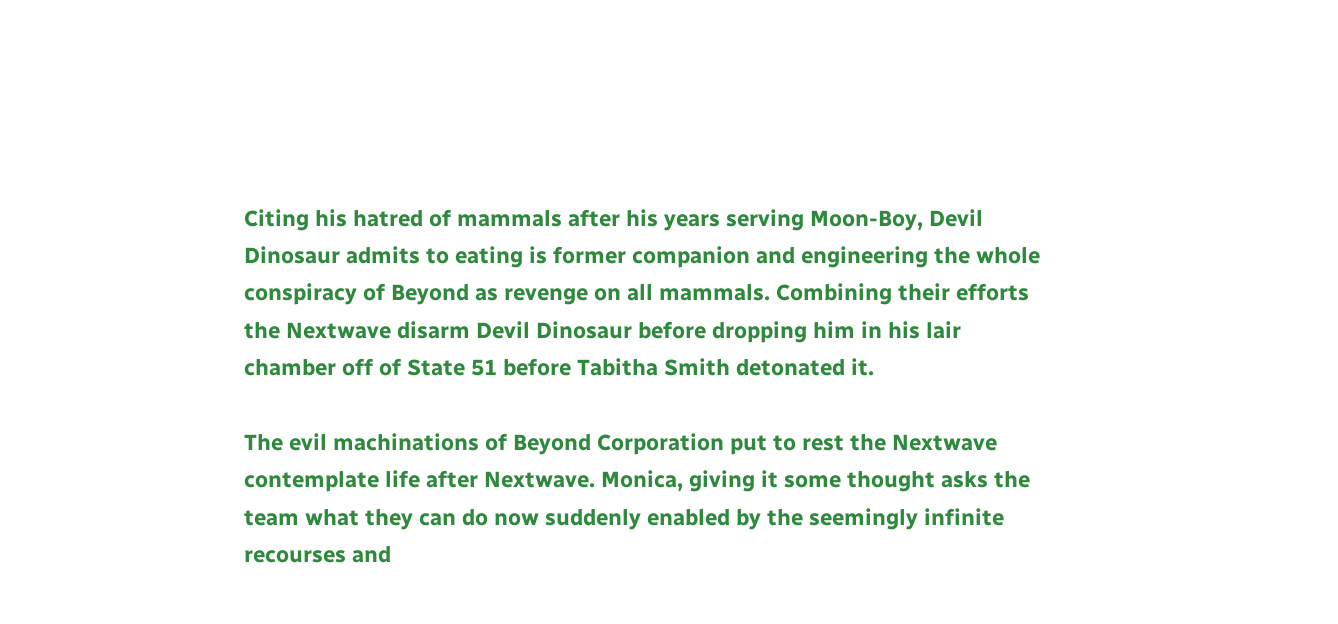Citing his hatred of mammals after his years serving Moon-Boy, Devil Dinosaur admits to eating is former companion and engineering the whole conspiracy of Beyond as revenge on all mammals. Combining their efforts the Nextwave disarm Devil Dinosaur before dropping him in his lair chamber off of State 51 before Tabitha Smith detonated it.

The evil machinations of Beyond Corporation put to rest the Nextwave contemplate life after Nextwave. Monica, giving it some thought asks the team what they can do now suddenly enabled by the seemingly infinite recourses and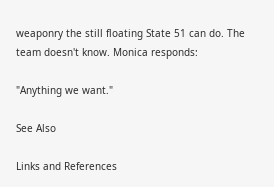weaponry the still floating State 51 can do. The team doesn't know. Monica responds:

"Anything we want."

See Also

Links and References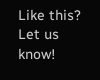Like this? Let us know!